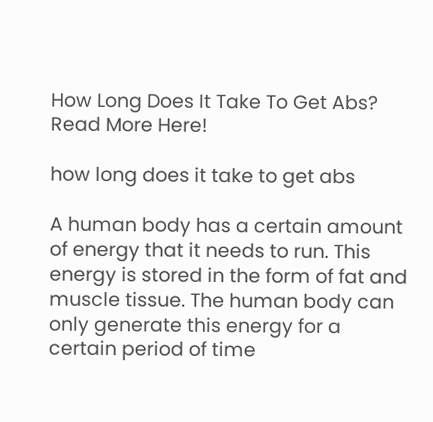How Long Does It Take To Get Abs? Read More Here!

how long does it take to get abs

A human body has a certain amount of energy that it needs to run. This energy is stored in the form of fat and muscle tissue. The human body can only generate this energy for a certain period of time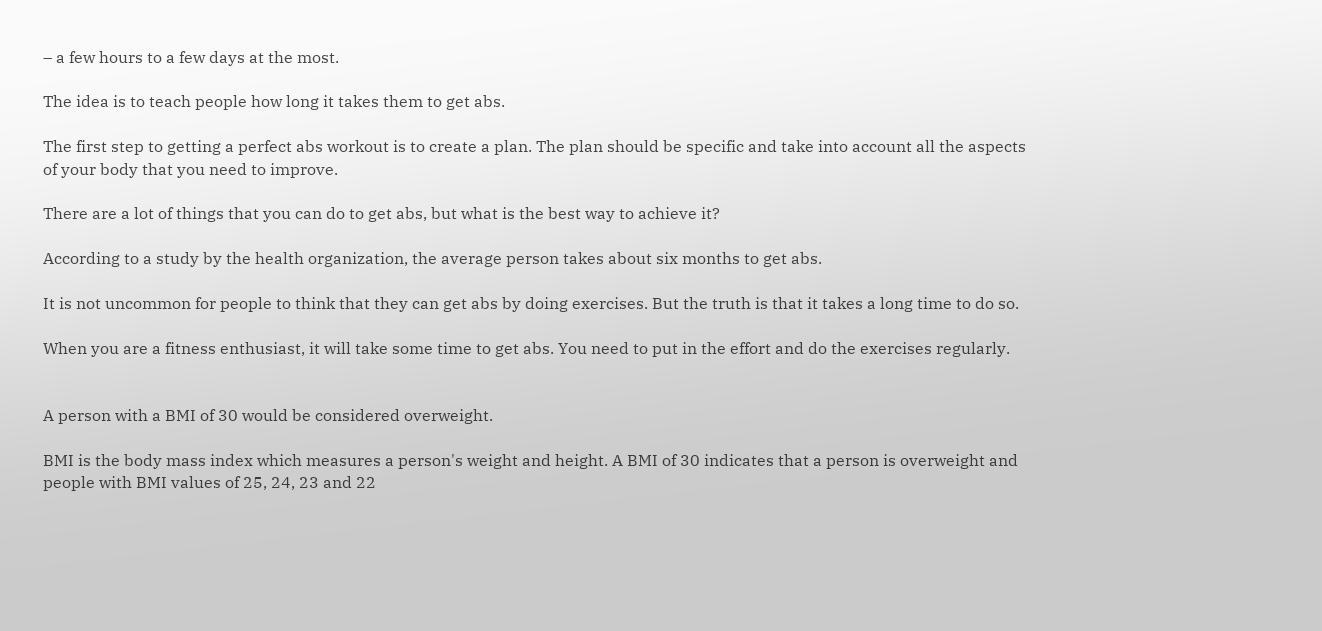– a few hours to a few days at the most.

The idea is to teach people how long it takes them to get abs.

The first step to getting a perfect abs workout is to create a plan. The plan should be specific and take into account all the aspects of your body that you need to improve.

There are a lot of things that you can do to get abs, but what is the best way to achieve it?

According to a study by the health organization, the average person takes about six months to get abs.

It is not uncommon for people to think that they can get abs by doing exercises. But the truth is that it takes a long time to do so.

When you are a fitness enthusiast, it will take some time to get abs. You need to put in the effort and do the exercises regularly.


A person with a BMI of 30 would be considered overweight.

BMI is the body mass index which measures a person's weight and height. A BMI of 30 indicates that a person is overweight and people with BMI values of 25, 24, 23 and 22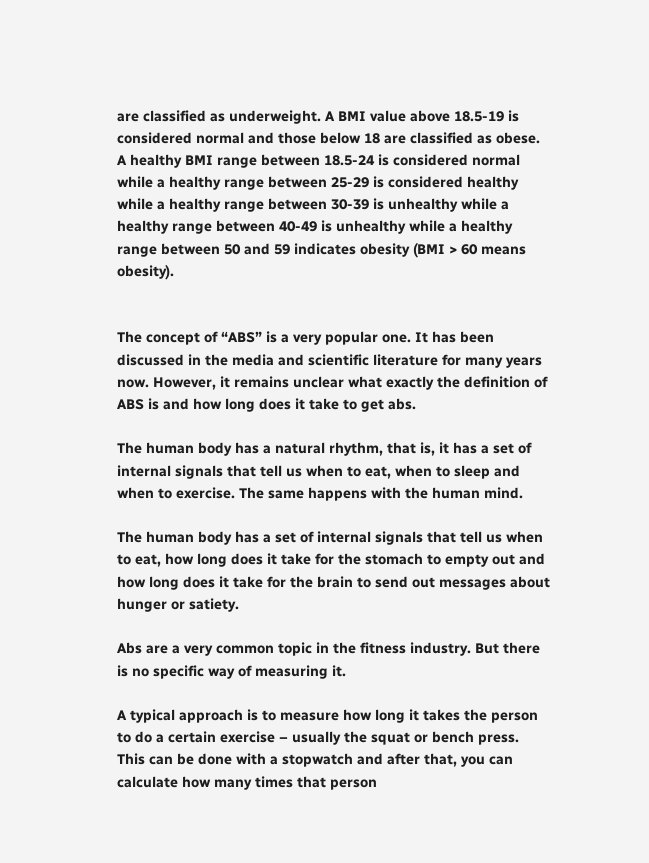are classified as underweight. A BMI value above 18.5-19 is considered normal and those below 18 are classified as obese. A healthy BMI range between 18.5-24 is considered normal while a healthy range between 25-29 is considered healthy while a healthy range between 30-39 is unhealthy while a healthy range between 40-49 is unhealthy while a healthy range between 50 and 59 indicates obesity (BMI > 60 means obesity).


The concept of “ABS” is a very popular one. It has been discussed in the media and scientific literature for many years now. However, it remains unclear what exactly the definition of ABS is and how long does it take to get abs.

The human body has a natural rhythm, that is, it has a set of internal signals that tell us when to eat, when to sleep and when to exercise. The same happens with the human mind.

The human body has a set of internal signals that tell us when to eat, how long does it take for the stomach to empty out and how long does it take for the brain to send out messages about hunger or satiety.

Abs are a very common topic in the fitness industry. But there is no specific way of measuring it.

A typical approach is to measure how long it takes the person to do a certain exercise – usually the squat or bench press. This can be done with a stopwatch and after that, you can calculate how many times that person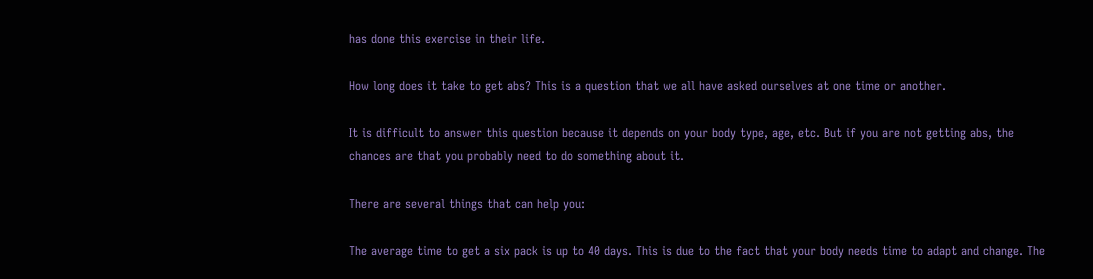has done this exercise in their life.

How long does it take to get abs? This is a question that we all have asked ourselves at one time or another.

It is difficult to answer this question because it depends on your body type, age, etc. But if you are not getting abs, the chances are that you probably need to do something about it.

There are several things that can help you:

The average time to get a six pack is up to 40 days. This is due to the fact that your body needs time to adapt and change. The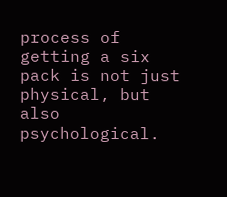process of getting a six pack is not just physical, but also psychological.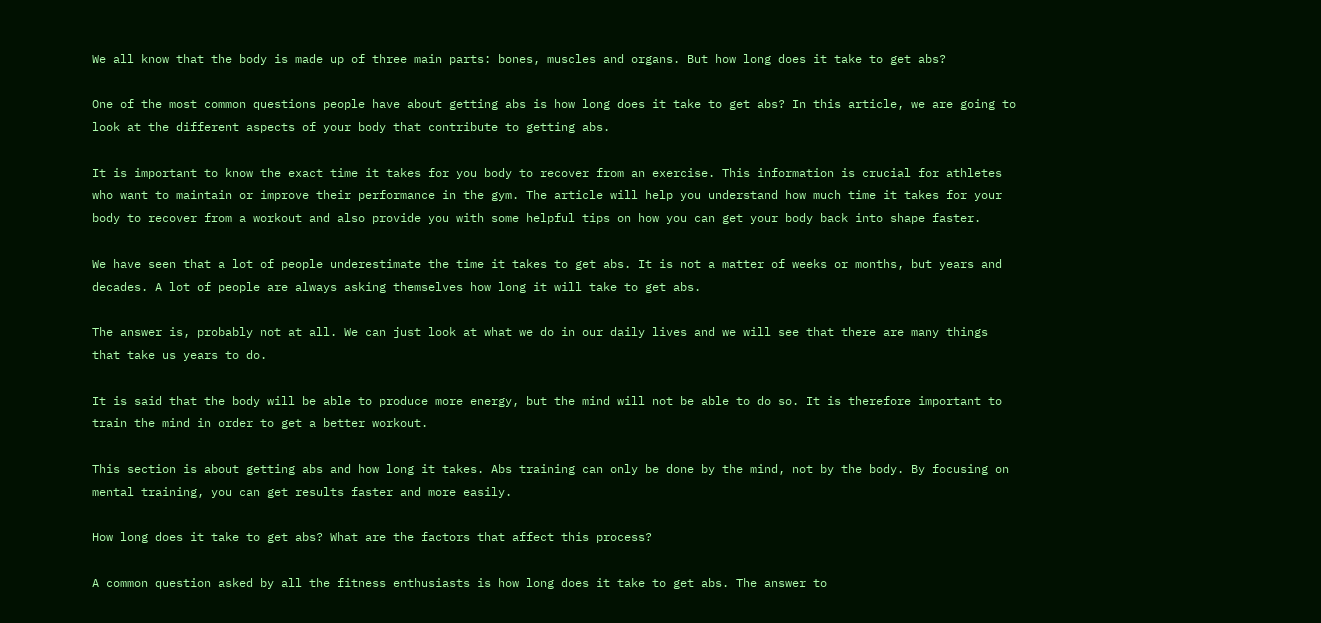We all know that the body is made up of three main parts: bones, muscles and organs. But how long does it take to get abs?

One of the most common questions people have about getting abs is how long does it take to get abs? In this article, we are going to look at the different aspects of your body that contribute to getting abs.

It is important to know the exact time it takes for you body to recover from an exercise. This information is crucial for athletes who want to maintain or improve their performance in the gym. The article will help you understand how much time it takes for your body to recover from a workout and also provide you with some helpful tips on how you can get your body back into shape faster.

We have seen that a lot of people underestimate the time it takes to get abs. It is not a matter of weeks or months, but years and decades. A lot of people are always asking themselves how long it will take to get abs.

The answer is, probably not at all. We can just look at what we do in our daily lives and we will see that there are many things that take us years to do.

It is said that the body will be able to produce more energy, but the mind will not be able to do so. It is therefore important to train the mind in order to get a better workout.

This section is about getting abs and how long it takes. Abs training can only be done by the mind, not by the body. By focusing on mental training, you can get results faster and more easily.

How long does it take to get abs? What are the factors that affect this process?

A common question asked by all the fitness enthusiasts is how long does it take to get abs. The answer to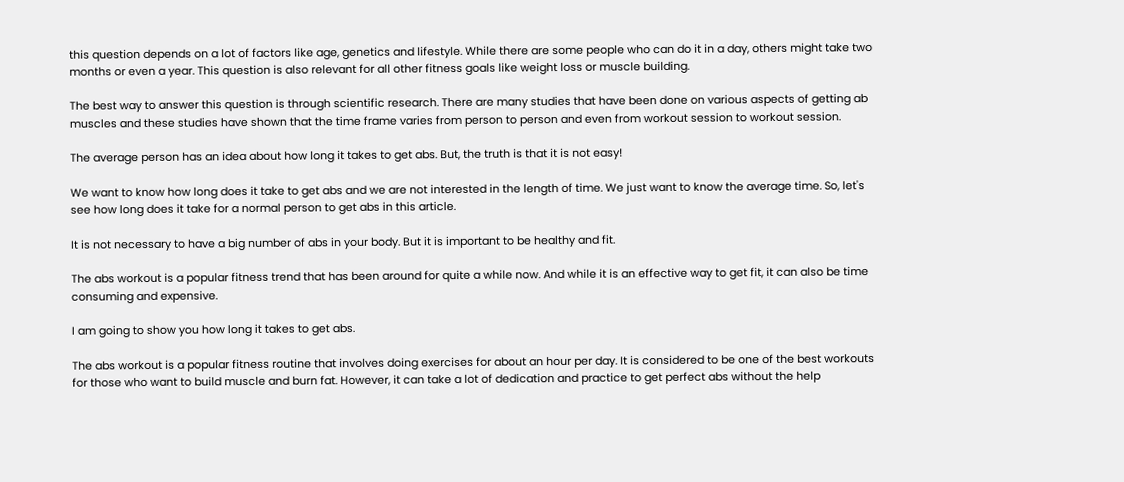this question depends on a lot of factors like age, genetics and lifestyle. While there are some people who can do it in a day, others might take two months or even a year. This question is also relevant for all other fitness goals like weight loss or muscle building.

The best way to answer this question is through scientific research. There are many studies that have been done on various aspects of getting ab muscles and these studies have shown that the time frame varies from person to person and even from workout session to workout session.

The average person has an idea about how long it takes to get abs. But, the truth is that it is not easy!

We want to know how long does it take to get abs and we are not interested in the length of time. We just want to know the average time. So, let's see how long does it take for a normal person to get abs in this article.

It is not necessary to have a big number of abs in your body. But it is important to be healthy and fit.

The abs workout is a popular fitness trend that has been around for quite a while now. And while it is an effective way to get fit, it can also be time consuming and expensive.

I am going to show you how long it takes to get abs.

The abs workout is a popular fitness routine that involves doing exercises for about an hour per day. It is considered to be one of the best workouts for those who want to build muscle and burn fat. However, it can take a lot of dedication and practice to get perfect abs without the help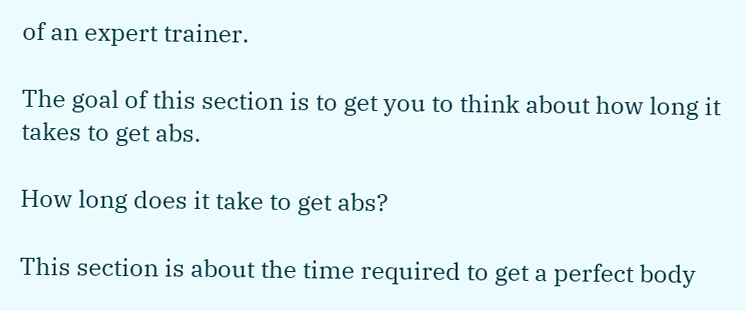of an expert trainer.

The goal of this section is to get you to think about how long it takes to get abs.

How long does it take to get abs?

This section is about the time required to get a perfect body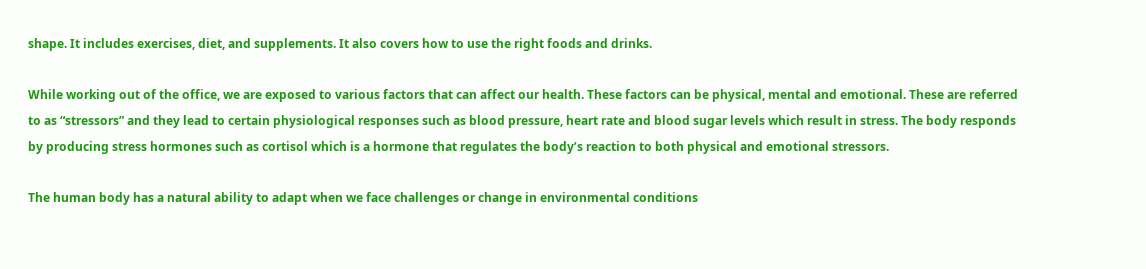shape. It includes exercises, diet, and supplements. It also covers how to use the right foods and drinks.

While working out of the office, we are exposed to various factors that can affect our health. These factors can be physical, mental and emotional. These are referred to as “stressors” and they lead to certain physiological responses such as blood pressure, heart rate and blood sugar levels which result in stress. The body responds by producing stress hormones such as cortisol which is a hormone that regulates the body’s reaction to both physical and emotional stressors.

The human body has a natural ability to adapt when we face challenges or change in environmental conditions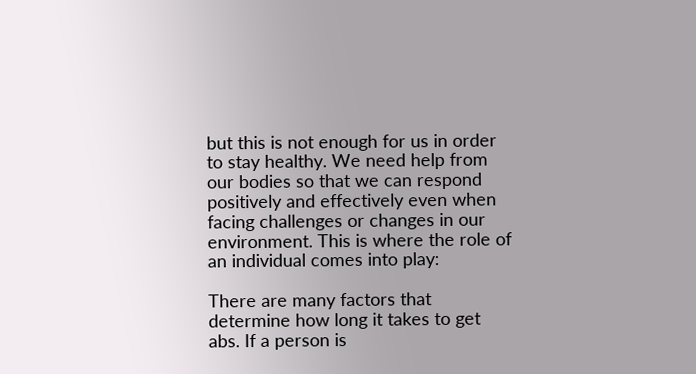but this is not enough for us in order to stay healthy. We need help from our bodies so that we can respond positively and effectively even when facing challenges or changes in our environment. This is where the role of an individual comes into play:

There are many factors that determine how long it takes to get abs. If a person is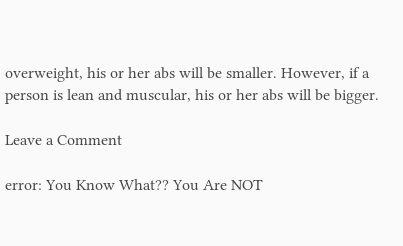overweight, his or her abs will be smaller. However, if a person is lean and muscular, his or her abs will be bigger.

Leave a Comment

error: You Know What?? You Are NOT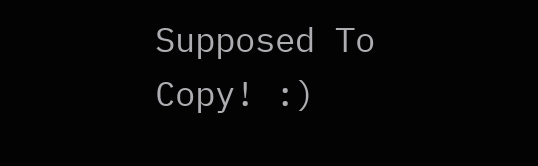Supposed To Copy! :)